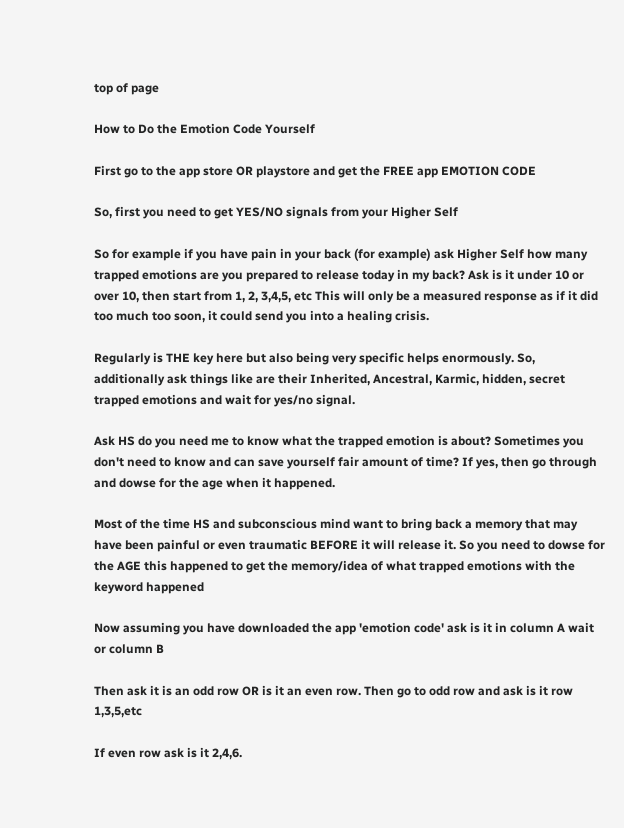top of page

How to Do the Emotion Code Yourself

First go to the app store OR playstore and get the FREE app EMOTION CODE

So, first you need to get YES/NO signals from your Higher Self

So for example if you have pain in your back (for example) ask Higher Self how many trapped emotions are you prepared to release today in my back? Ask is it under 10 or over 10, then start from 1, 2, 3,4,5, etc This will only be a measured response as if it did too much too soon, it could send you into a healing crisis.

Regularly is THE key here but also being very specific helps enormously. So, additionally ask things like are their Inherited, Ancestral, Karmic, hidden, secret trapped emotions and wait for yes/no signal.

Ask HS do you need me to know what the trapped emotion is about? Sometimes you don't need to know and can save yourself fair amount of time? If yes, then go through and dowse for the age when it happened.

Most of the time HS and subconscious mind want to bring back a memory that may have been painful or even traumatic BEFORE it will release it. So you need to dowse for the AGE this happened to get the memory/idea of what trapped emotions with the keyword happened

Now assuming you have downloaded the app 'emotion code' ask is it in column A wait or column B

Then ask it is an odd row OR is it an even row. Then go to odd row and ask is it row 1,3,5,etc

If even row ask is it 2,4,6.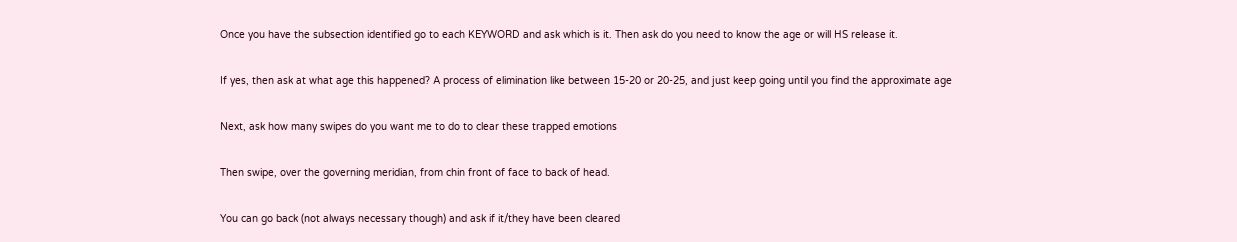Once you have the subsection identified go to each KEYWORD and ask which is it. Then ask do you need to know the age or will HS release it.

If yes, then ask at what age this happened? A process of elimination like between 15-20 or 20-25, and just keep going until you find the approximate age

Next, ask how many swipes do you want me to do to clear these trapped emotions

Then swipe, over the governing meridian, from chin front of face to back of head.

You can go back (not always necessary though) and ask if it/they have been cleared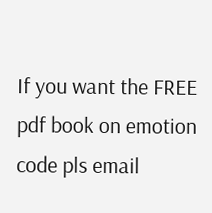If you want the FREE pdf book on emotion code pls email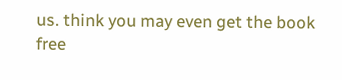us. think you may even get the book free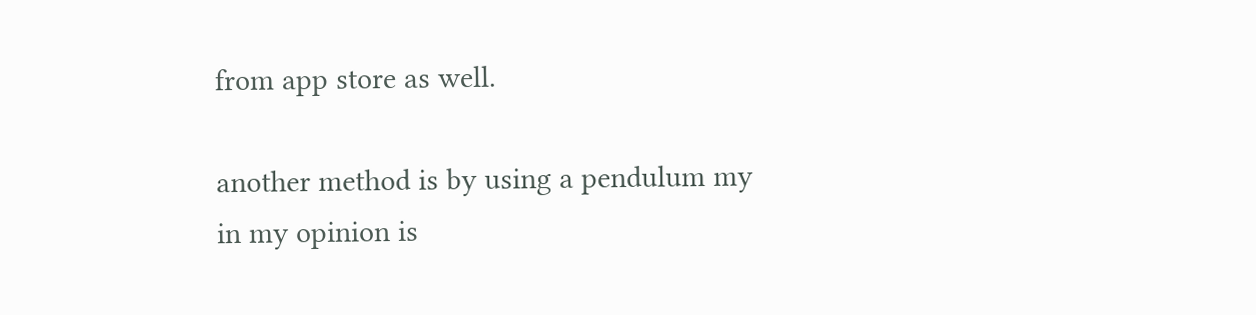from app store as well.

another method is by using a pendulum my in my opinion is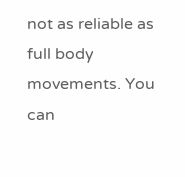not as reliable as full body movements. You can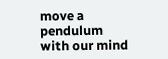move a pendulum with our mind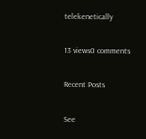telekenetically

13 views0 comments

Recent Posts

See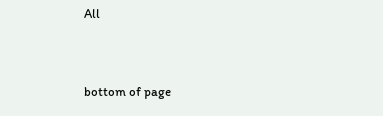All


bottom of page